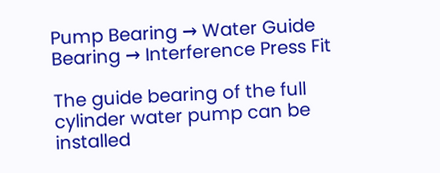Pump Bearing → Water Guide Bearing → Interference Press Fit

The guide bearing of the full cylinder water pump can be installed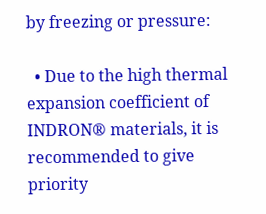by freezing or pressure:

  • Due to the high thermal expansion coefficient of INDRON® materials, it is recommended to give priority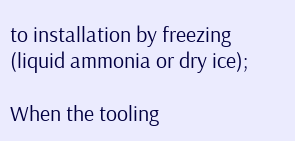to installation by freezing (liquid ammonia or dry ice);

When the tooling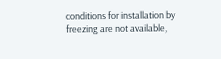conditions for installation by freezing are not available,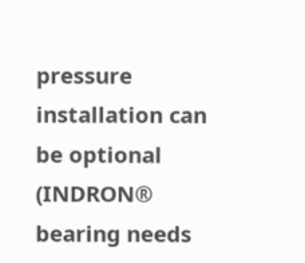pressure installation can be optional (INDRON® bearing needs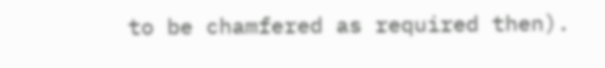to be chamfered as required then).